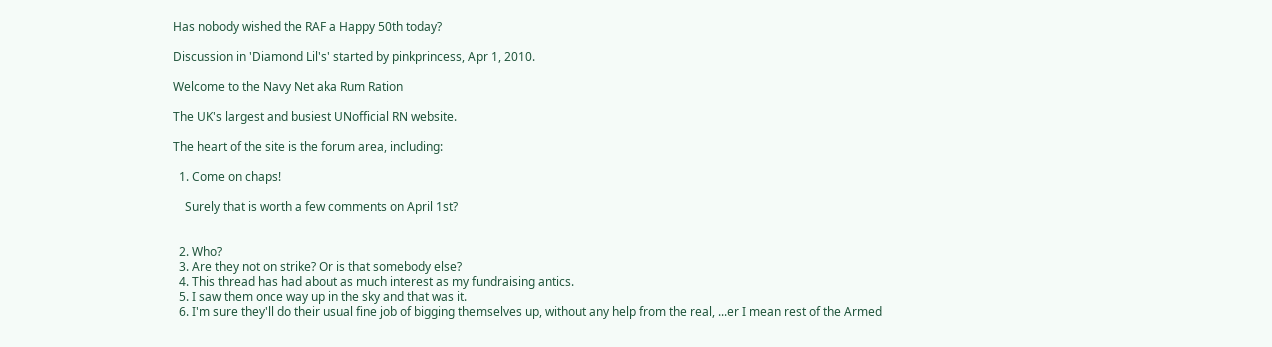Has nobody wished the RAF a Happy 50th today?

Discussion in 'Diamond Lil's' started by pinkprincess, Apr 1, 2010.

Welcome to the Navy Net aka Rum Ration

The UK's largest and busiest UNofficial RN website.

The heart of the site is the forum area, including:

  1. Come on chaps!

    Surely that is worth a few comments on April 1st?


  2. Who?
  3. Are they not on strike? Or is that somebody else?
  4. This thread has had about as much interest as my fundraising antics.
  5. I saw them once way up in the sky and that was it.
  6. I'm sure they'll do their usual fine job of bigging themselves up, without any help from the real, ...er I mean rest of the Armed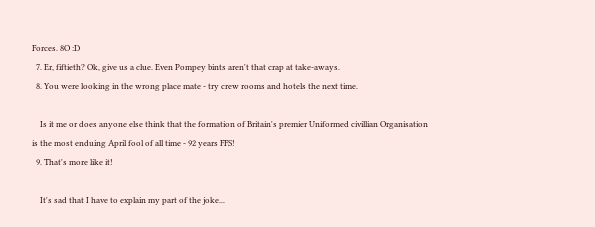Forces. 8O :D
  7. Er, fiftieth? Ok, give us a clue. Even Pompey bints aren't that crap at take-aways.
  8. You were looking in the wrong place mate - try crew rooms and hotels the next time.

    Is it me or does anyone else think that the formation of Britain's premier Uniformed civillian Organisation is the most enduing April fool of all time - 92 years FFS!
  9. That's more like it!

    It's sad that I have to explain my part of the joke...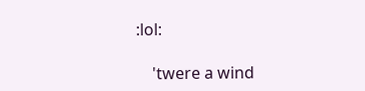:lol:

    'twere a wind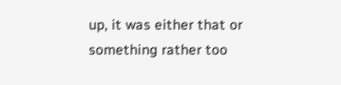up, it was either that or something rather too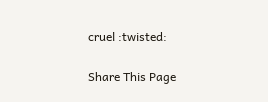cruel :twisted:

Share This Page